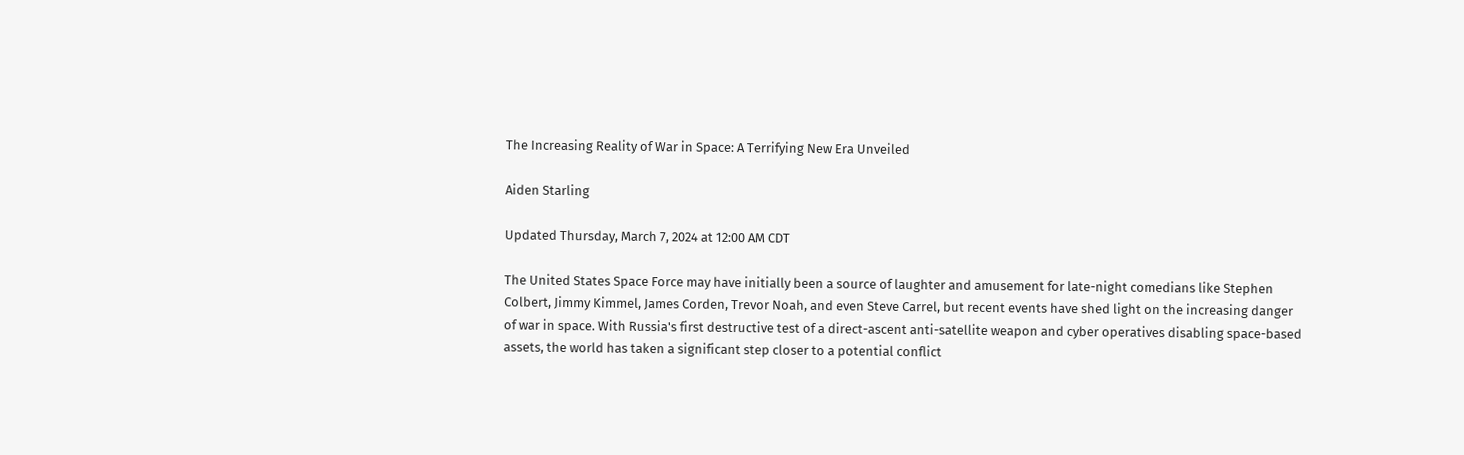The Increasing Reality of War in Space: A Terrifying New Era Unveiled

Aiden Starling

Updated Thursday, March 7, 2024 at 12:00 AM CDT

The United States Space Force may have initially been a source of laughter and amusement for late-night comedians like Stephen Colbert, Jimmy Kimmel, James Corden, Trevor Noah, and even Steve Carrel, but recent events have shed light on the increasing danger of war in space. With Russia's first destructive test of a direct-ascent anti-satellite weapon and cyber operatives disabling space-based assets, the world has taken a significant step closer to a potential conflict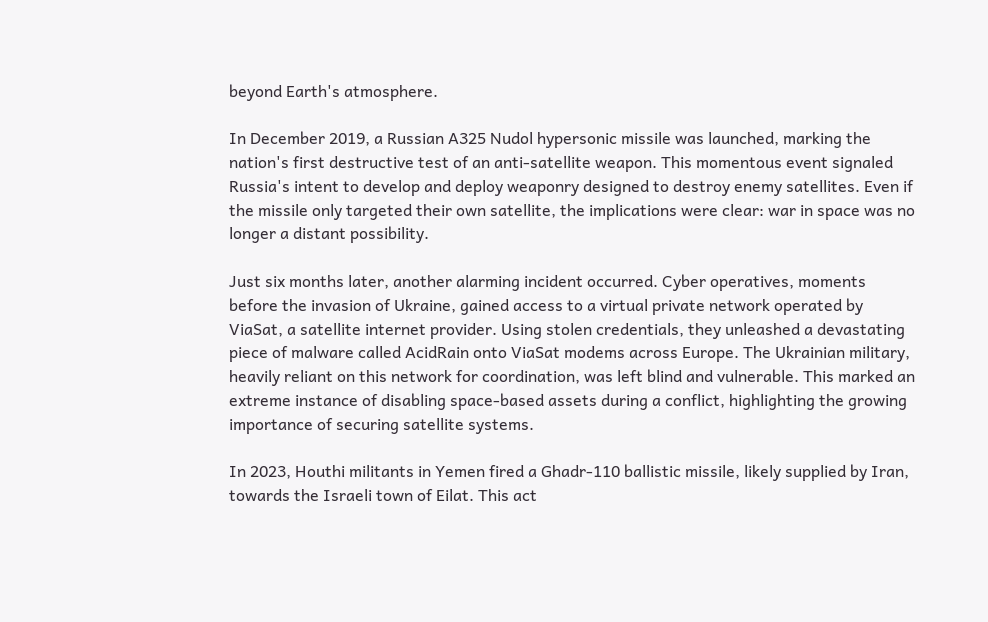beyond Earth's atmosphere.

In December 2019, a Russian A325 Nudol hypersonic missile was launched, marking the nation's first destructive test of an anti-satellite weapon. This momentous event signaled Russia's intent to develop and deploy weaponry designed to destroy enemy satellites. Even if the missile only targeted their own satellite, the implications were clear: war in space was no longer a distant possibility.

Just six months later, another alarming incident occurred. Cyber operatives, moments before the invasion of Ukraine, gained access to a virtual private network operated by ViaSat, a satellite internet provider. Using stolen credentials, they unleashed a devastating piece of malware called AcidRain onto ViaSat modems across Europe. The Ukrainian military, heavily reliant on this network for coordination, was left blind and vulnerable. This marked an extreme instance of disabling space-based assets during a conflict, highlighting the growing importance of securing satellite systems.

In 2023, Houthi militants in Yemen fired a Ghadr-110 ballistic missile, likely supplied by Iran, towards the Israeli town of Eilat. This act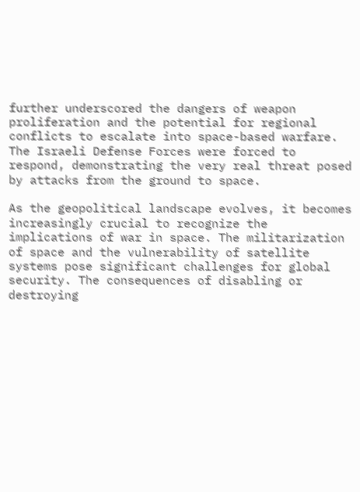further underscored the dangers of weapon proliferation and the potential for regional conflicts to escalate into space-based warfare. The Israeli Defense Forces were forced to respond, demonstrating the very real threat posed by attacks from the ground to space.

As the geopolitical landscape evolves, it becomes increasingly crucial to recognize the implications of war in space. The militarization of space and the vulnerability of satellite systems pose significant challenges for global security. The consequences of disabling or destroying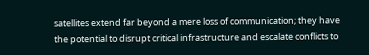satellites extend far beyond a mere loss of communication; they have the potential to disrupt critical infrastructure and escalate conflicts to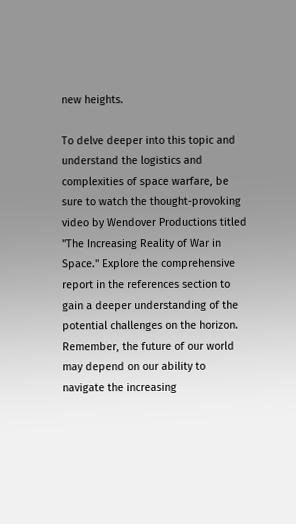new heights.

To delve deeper into this topic and understand the logistics and complexities of space warfare, be sure to watch the thought-provoking video by Wendover Productions titled "The Increasing Reality of War in Space." Explore the comprehensive report in the references section to gain a deeper understanding of the potential challenges on the horizon. Remember, the future of our world may depend on our ability to navigate the increasing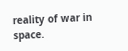reality of war in space.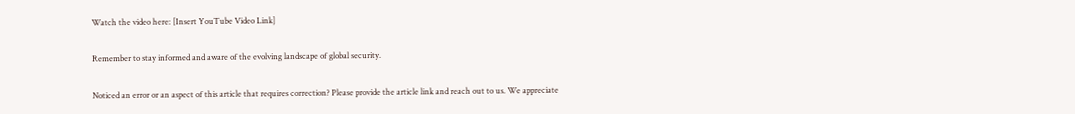Watch the video here: [Insert YouTube Video Link]

Remember to stay informed and aware of the evolving landscape of global security.

Noticed an error or an aspect of this article that requires correction? Please provide the article link and reach out to us. We appreciate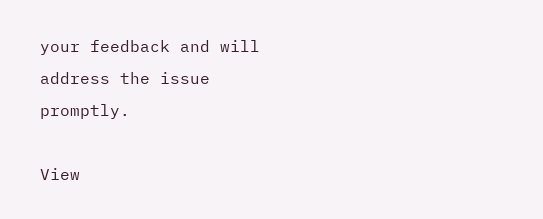your feedback and will address the issue promptly.

View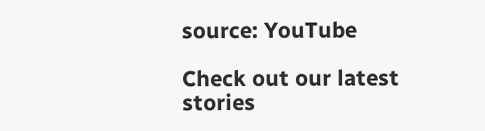source: YouTube

Check out our latest stories